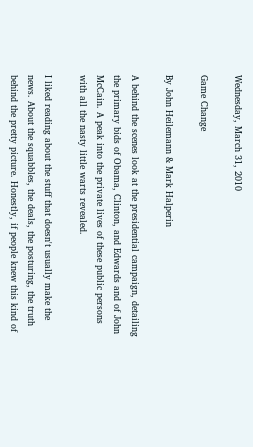Wednesday, March 31, 2010

Game Change

By John Heilemann & Mark Halperin

A behind the scenes look at the presidential campaign, detailing the primary bids of Obama, Clinton, and Edwards and of John McCain. A peak into the private lives of these public persons with all the nasty little warts revealed.

I liked reading about the stuff that doesn't usually make the news. About the squabbles, the deals, the posturing, the truth behind the pretty picture. Honestly, if people knew this kind of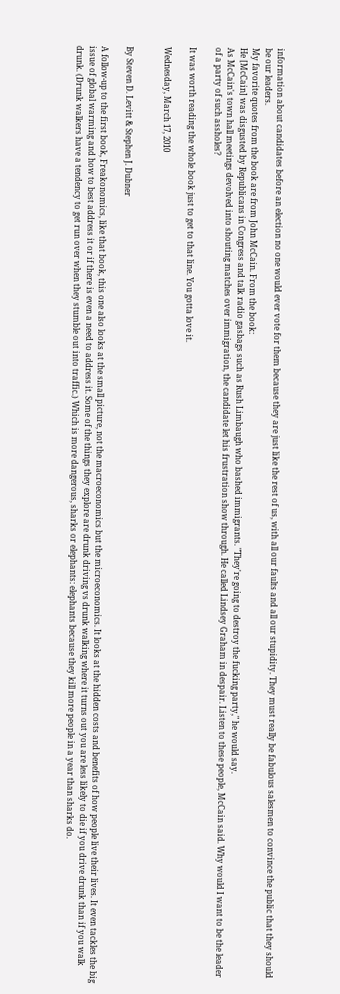information about candidates before an election no one would ever vote for them because they are just like the rest of us, with all our faults and all our stupidity. They must really be fabulous salesmen to convince the public that they should be our leaders.
My favorite quotes from the book are from John McCain. From the book:
He [McCain] was disgusted by Republicans in Congress and talk radio gasbags such as Rush Limbaugh who bashed immigrants. "They're going to destroy the fucking party," he would say.
As McCain's town hall meetings devolved into shouting matches over immigration, the candidate let his frustration show through. He called Lindsey Graham in despair. Listen to these people, McCain said. Why would I want to be the leader of a party of such assholes?

It was worth reading the whole book just to get to that line. You gotta love it.

Wednesday, March 17, 2010


By Steven D. Levitt & Stephen J. Dubner

A follow-up to the first book, Freakonomics, like that book, this one also looks at the small picture, not the macroeconomics but the microeconomics. It looks at the hidden costs and benefits of how people live their lives. It even tackles the big issue of global warming and how to best address it or if there is even a need to address it. Some of the things they explore are drunk driving vs drunk walking where it turns out you are less likely to die if you drive drunk than if you walk drunk. (Drunk walkers have a tendency to get run over when they stumble out into traffic.) Which is more dangerous, sharks or elephants: elephants because they kill more people in a year than sharks do.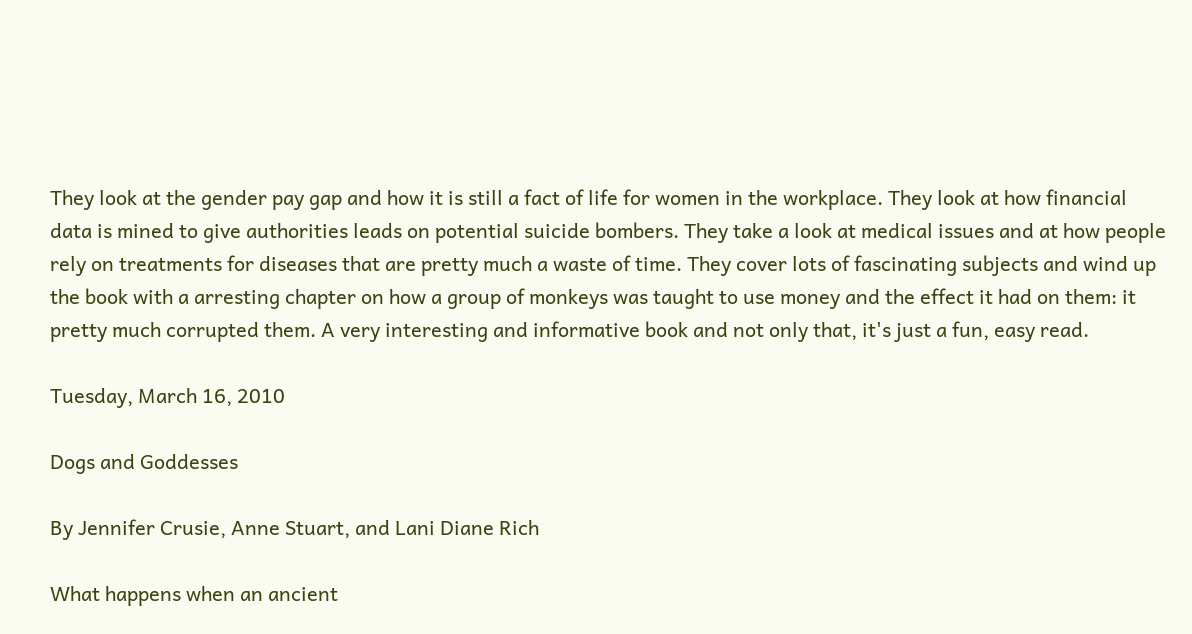They look at the gender pay gap and how it is still a fact of life for women in the workplace. They look at how financial data is mined to give authorities leads on potential suicide bombers. They take a look at medical issues and at how people rely on treatments for diseases that are pretty much a waste of time. They cover lots of fascinating subjects and wind up the book with a arresting chapter on how a group of monkeys was taught to use money and the effect it had on them: it pretty much corrupted them. A very interesting and informative book and not only that, it's just a fun, easy read.

Tuesday, March 16, 2010

Dogs and Goddesses

By Jennifer Crusie, Anne Stuart, and Lani Diane Rich

What happens when an ancient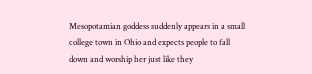Mesopotamian goddess suddenly appears in a small college town in Ohio and expects people to fall down and worship her just like they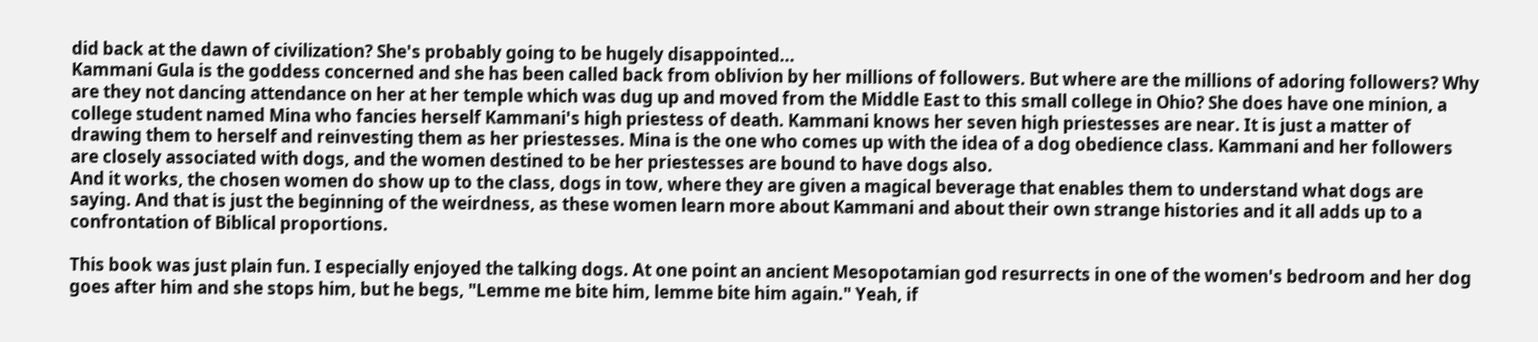did back at the dawn of civilization? She's probably going to be hugely disappointed...
Kammani Gula is the goddess concerned and she has been called back from oblivion by her millions of followers. But where are the millions of adoring followers? Why are they not dancing attendance on her at her temple which was dug up and moved from the Middle East to this small college in Ohio? She does have one minion, a college student named Mina who fancies herself Kammani's high priestess of death. Kammani knows her seven high priestesses are near. It is just a matter of drawing them to herself and reinvesting them as her priestesses. Mina is the one who comes up with the idea of a dog obedience class. Kammani and her followers are closely associated with dogs, and the women destined to be her priestesses are bound to have dogs also.
And it works, the chosen women do show up to the class, dogs in tow, where they are given a magical beverage that enables them to understand what dogs are saying. And that is just the beginning of the weirdness, as these women learn more about Kammani and about their own strange histories and it all adds up to a confrontation of Biblical proportions.

This book was just plain fun. I especially enjoyed the talking dogs. At one point an ancient Mesopotamian god resurrects in one of the women's bedroom and her dog goes after him and she stops him, but he begs, "Lemme me bite him, lemme bite him again." Yeah, if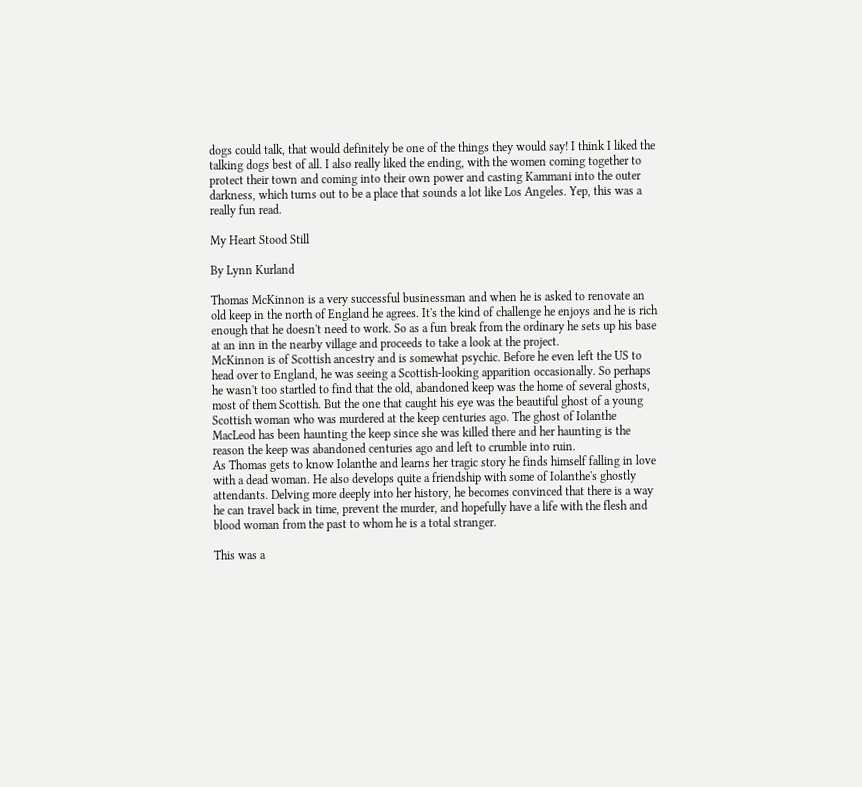dogs could talk, that would definitely be one of the things they would say! I think I liked the talking dogs best of all. I also really liked the ending, with the women coming together to protect their town and coming into their own power and casting Kammani into the outer darkness, which turns out to be a place that sounds a lot like Los Angeles. Yep, this was a really fun read.

My Heart Stood Still

By Lynn Kurland

Thomas McKinnon is a very successful businessman and when he is asked to renovate an old keep in the north of England he agrees. It's the kind of challenge he enjoys and he is rich enough that he doesn't need to work. So as a fun break from the ordinary he sets up his base at an inn in the nearby village and proceeds to take a look at the project.
McKinnon is of Scottish ancestry and is somewhat psychic. Before he even left the US to head over to England, he was seeing a Scottish-looking apparition occasionally. So perhaps he wasn't too startled to find that the old, abandoned keep was the home of several ghosts, most of them Scottish. But the one that caught his eye was the beautiful ghost of a young Scottish woman who was murdered at the keep centuries ago. The ghost of Iolanthe MacLeod has been haunting the keep since she was killed there and her haunting is the reason the keep was abandoned centuries ago and left to crumble into ruin.
As Thomas gets to know Iolanthe and learns her tragic story he finds himself falling in love with a dead woman. He also develops quite a friendship with some of Iolanthe's ghostly attendants. Delving more deeply into her history, he becomes convinced that there is a way he can travel back in time, prevent the murder, and hopefully have a life with the flesh and blood woman from the past to whom he is a total stranger.

This was a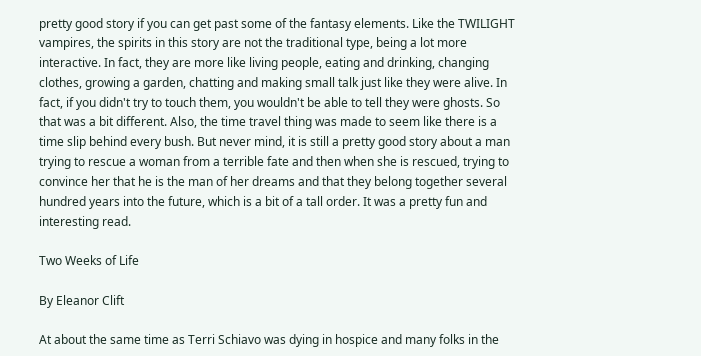pretty good story if you can get past some of the fantasy elements. Like the TWILIGHT vampires, the spirits in this story are not the traditional type, being a lot more interactive. In fact, they are more like living people, eating and drinking, changing clothes, growing a garden, chatting and making small talk just like they were alive. In fact, if you didn't try to touch them, you wouldn't be able to tell they were ghosts. So that was a bit different. Also, the time travel thing was made to seem like there is a time slip behind every bush. But never mind, it is still a pretty good story about a man trying to rescue a woman from a terrible fate and then when she is rescued, trying to convince her that he is the man of her dreams and that they belong together several hundred years into the future, which is a bit of a tall order. It was a pretty fun and interesting read.

Two Weeks of Life

By Eleanor Clift

At about the same time as Terri Schiavo was dying in hospice and many folks in the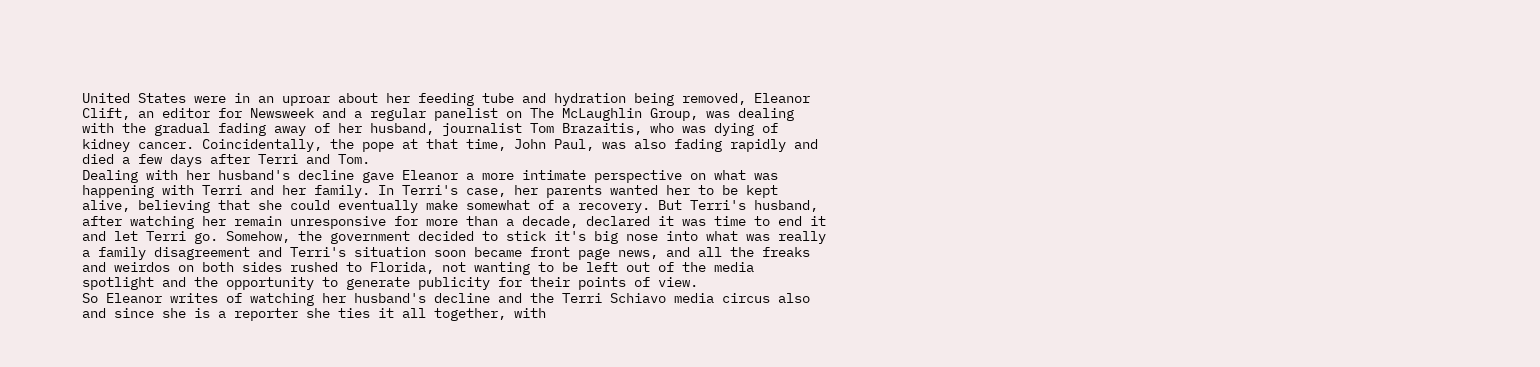United States were in an uproar about her feeding tube and hydration being removed, Eleanor Clift, an editor for Newsweek and a regular panelist on The McLaughlin Group, was dealing with the gradual fading away of her husband, journalist Tom Brazaitis, who was dying of kidney cancer. Coincidentally, the pope at that time, John Paul, was also fading rapidly and died a few days after Terri and Tom.
Dealing with her husband's decline gave Eleanor a more intimate perspective on what was happening with Terri and her family. In Terri's case, her parents wanted her to be kept alive, believing that she could eventually make somewhat of a recovery. But Terri's husband, after watching her remain unresponsive for more than a decade, declared it was time to end it and let Terri go. Somehow, the government decided to stick it's big nose into what was really a family disagreement and Terri's situation soon became front page news, and all the freaks and weirdos on both sides rushed to Florida, not wanting to be left out of the media spotlight and the opportunity to generate publicity for their points of view.
So Eleanor writes of watching her husband's decline and the Terri Schiavo media circus also and since she is a reporter she ties it all together, with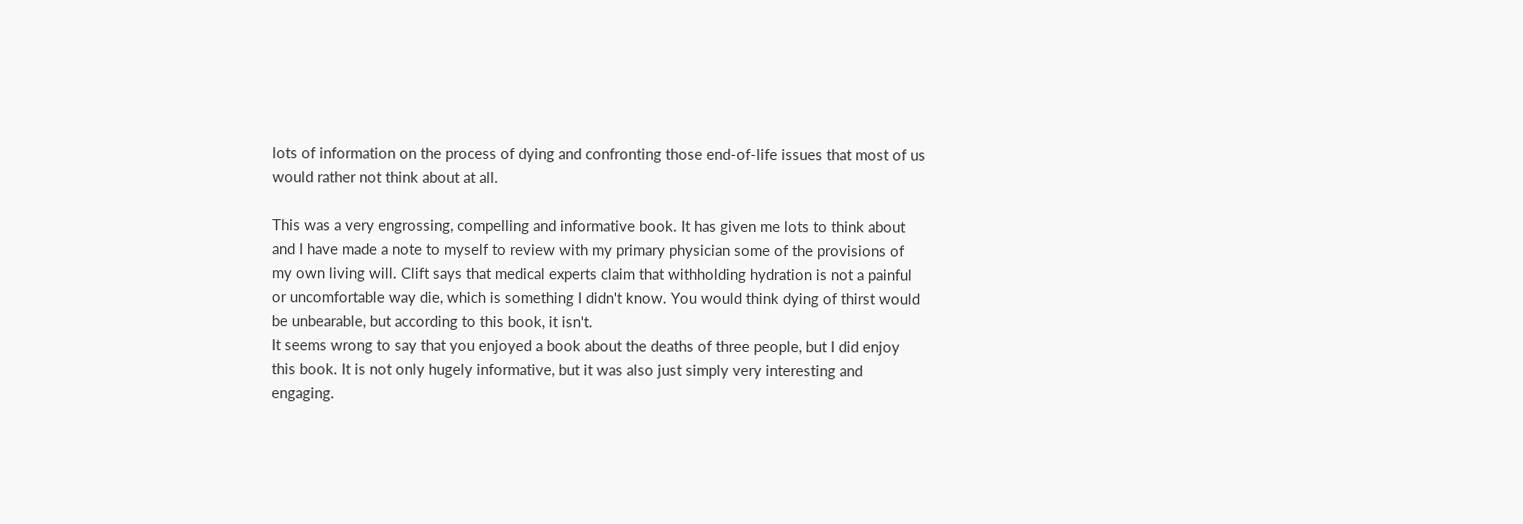lots of information on the process of dying and confronting those end-of-life issues that most of us would rather not think about at all.

This was a very engrossing, compelling and informative book. It has given me lots to think about and I have made a note to myself to review with my primary physician some of the provisions of my own living will. Clift says that medical experts claim that withholding hydration is not a painful or uncomfortable way die, which is something I didn't know. You would think dying of thirst would be unbearable, but according to this book, it isn't.
It seems wrong to say that you enjoyed a book about the deaths of three people, but I did enjoy this book. It is not only hugely informative, but it was also just simply very interesting and engaging.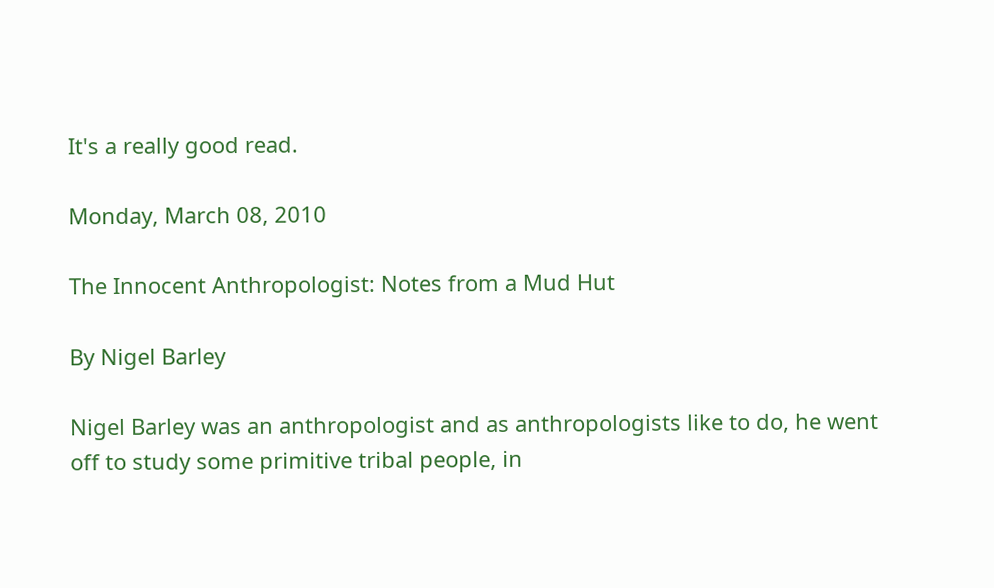It's a really good read.

Monday, March 08, 2010

The Innocent Anthropologist: Notes from a Mud Hut

By Nigel Barley

Nigel Barley was an anthropologist and as anthropologists like to do, he went off to study some primitive tribal people, in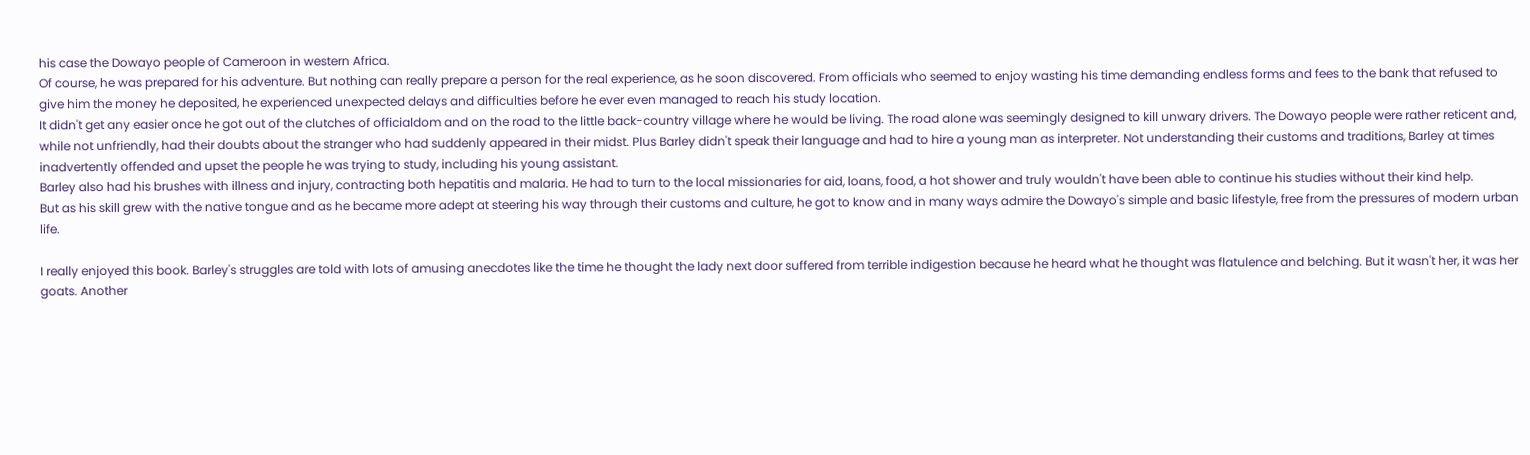his case the Dowayo people of Cameroon in western Africa.
Of course, he was prepared for his adventure. But nothing can really prepare a person for the real experience, as he soon discovered. From officials who seemed to enjoy wasting his time demanding endless forms and fees to the bank that refused to give him the money he deposited, he experienced unexpected delays and difficulties before he ever even managed to reach his study location.
It didn't get any easier once he got out of the clutches of officialdom and on the road to the little back-country village where he would be living. The road alone was seemingly designed to kill unwary drivers. The Dowayo people were rather reticent and, while not unfriendly, had their doubts about the stranger who had suddenly appeared in their midst. Plus Barley didn't speak their language and had to hire a young man as interpreter. Not understanding their customs and traditions, Barley at times inadvertently offended and upset the people he was trying to study, including his young assistant.
Barley also had his brushes with illness and injury, contracting both hepatitis and malaria. He had to turn to the local missionaries for aid, loans, food, a hot shower and truly wouldn't have been able to continue his studies without their kind help.
But as his skill grew with the native tongue and as he became more adept at steering his way through their customs and culture, he got to know and in many ways admire the Dowayo's simple and basic lifestyle, free from the pressures of modern urban life.

I really enjoyed this book. Barley's struggles are told with lots of amusing anecdotes like the time he thought the lady next door suffered from terrible indigestion because he heard what he thought was flatulence and belching. But it wasn't her, it was her goats. Another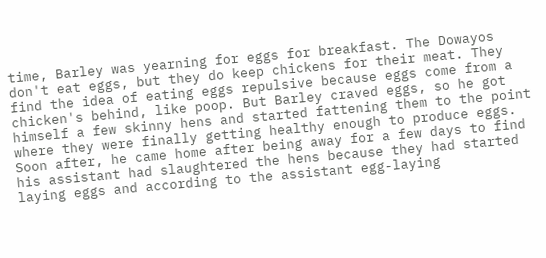time, Barley was yearning for eggs for breakfast. The Dowayos don't eat eggs, but they do keep chickens for their meat. They find the idea of eating eggs repulsive because eggs come from a chicken's behind, like poop. But Barley craved eggs, so he got himself a few skinny hens and started fattening them to the point where they were finally getting healthy enough to produce eggs. Soon after, he came home after being away for a few days to find his assistant had slaughtered the hens because they had started laying eggs and according to the assistant egg-laying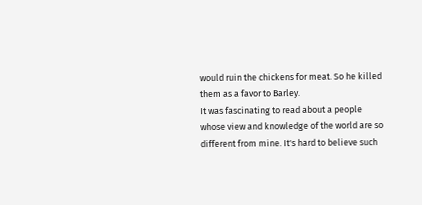would ruin the chickens for meat. So he killed them as a favor to Barley.
It was fascinating to read about a people whose view and knowledge of the world are so different from mine. It's hard to believe such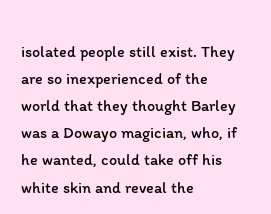isolated people still exist. They are so inexperienced of the world that they thought Barley was a Dowayo magician, who, if he wanted, could take off his white skin and reveal the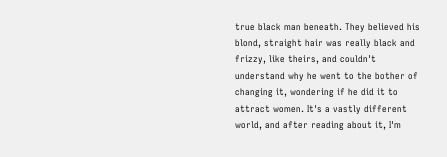true black man beneath. They believed his blond, straight hair was really black and frizzy, like theirs, and couldn't understand why he went to the bother of changing it, wondering if he did it to attract women. It's a vastly different world, and after reading about it, I'm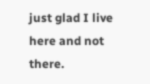just glad I live here and not there.